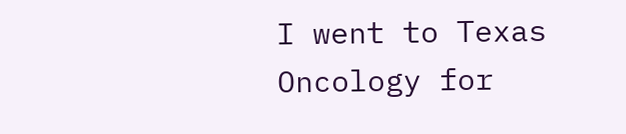I went to Texas Oncology for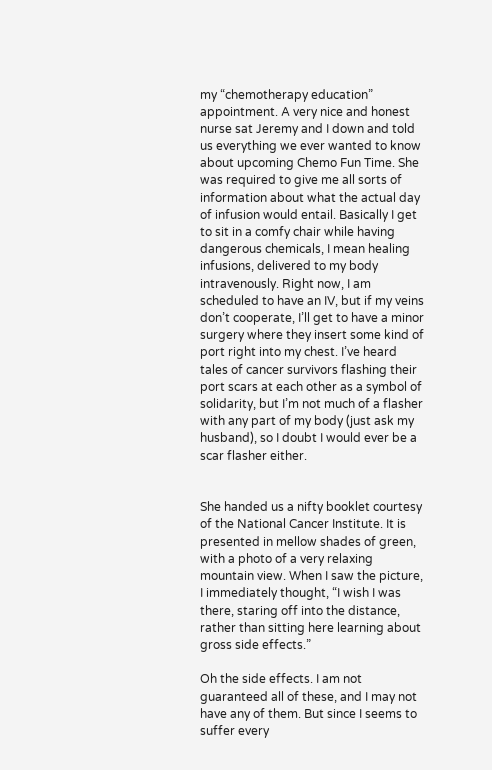my “chemotherapy education” appointment. A very nice and honest nurse sat Jeremy and I down and told us everything we ever wanted to know about upcoming Chemo Fun Time. She was required to give me all sorts of information about what the actual day of infusion would entail. Basically I get to sit in a comfy chair while having dangerous chemicals, I mean healing infusions, delivered to my body intravenously. Right now, I am scheduled to have an IV, but if my veins don’t cooperate, I’ll get to have a minor surgery where they insert some kind of port right into my chest. I’ve heard tales of cancer survivors flashing their port scars at each other as a symbol of solidarity, but I’m not much of a flasher with any part of my body (just ask my husband), so I doubt I would ever be a scar flasher either.


She handed us a nifty booklet courtesy of the National Cancer Institute. It is presented in mellow shades of green, with a photo of a very relaxing mountain view. When I saw the picture, I immediately thought, “I wish I was there, staring off into the distance, rather than sitting here learning about gross side effects.”

Oh the side effects. I am not guaranteed all of these, and I may not have any of them. But since I seems to suffer every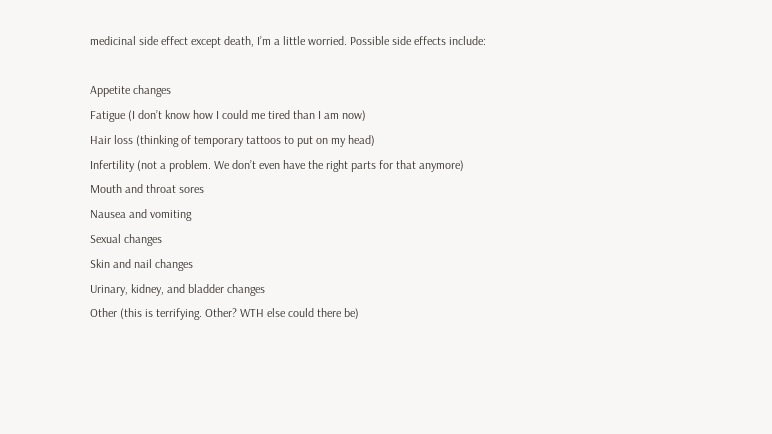medicinal side effect except death, I’m a little worried. Possible side effects include:

Appetite changes
Fatigue (I don’t know how I could me tired than I am now)
Hair loss (thinking of temporary tattoos to put on my head)
Infertility (not a problem. We don’t even have the right parts for that anymore)
Mouth and throat sores
Nausea and vomiting
Sexual changes
Skin and nail changes
Urinary, kidney, and bladder changes
Other (this is terrifying. Other? WTH else could there be)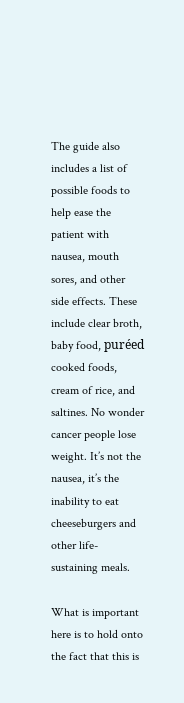The guide also includes a list of possible foods to help ease the patient with nausea, mouth sores, and other side effects. These include clear broth, baby food, puréed cooked foods, cream of rice, and saltines. No wonder cancer people lose weight. It’s not the nausea, it’s the inability to eat cheeseburgers and other life-sustaining meals.

What is important here is to hold onto the fact that this is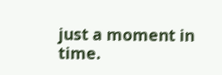just a moment in time.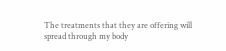The treatments that they are offering will spread through my body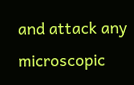and attack any microscopic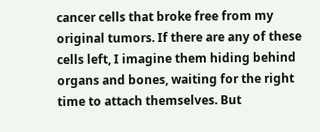cancer cells that broke free from my original tumors. If there are any of these cells left, I imagine them hiding behind organs and bones, waiting for the right time to attach themselves. But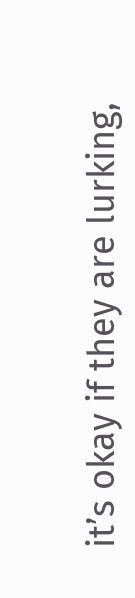it’s okay if they are lurking,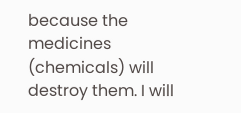because the medicines (chemicals) will destroy them. I will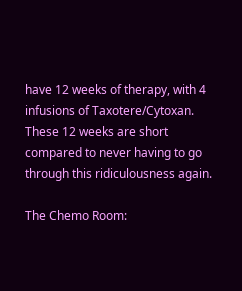have 12 weeks of therapy, with 4 infusions of Taxotere/Cytoxan. These 12 weeks are short compared to never having to go through this ridiculousness again.

The Chemo Room: